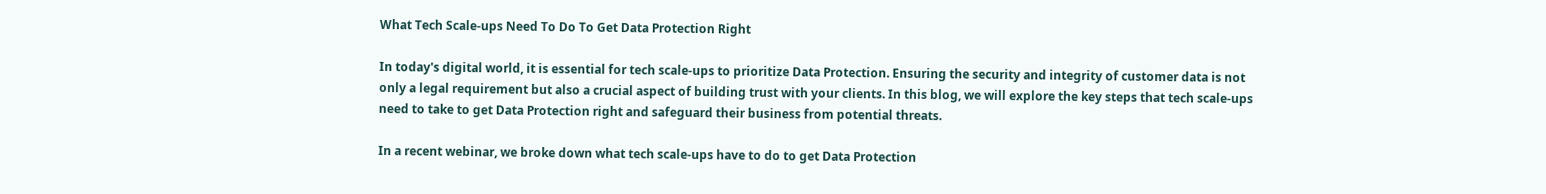What Tech Scale-ups Need To Do To Get Data Protection Right

In today's digital world, it is essential for tech scale-ups to prioritize Data Protection. Ensuring the security and integrity of customer data is not only a legal requirement but also a crucial aspect of building trust with your clients. In this blog, we will explore the key steps that tech scale-ups need to take to get Data Protection right and safeguard their business from potential threats.

In a recent webinar, we broke down what tech scale-ups have to do to get Data Protection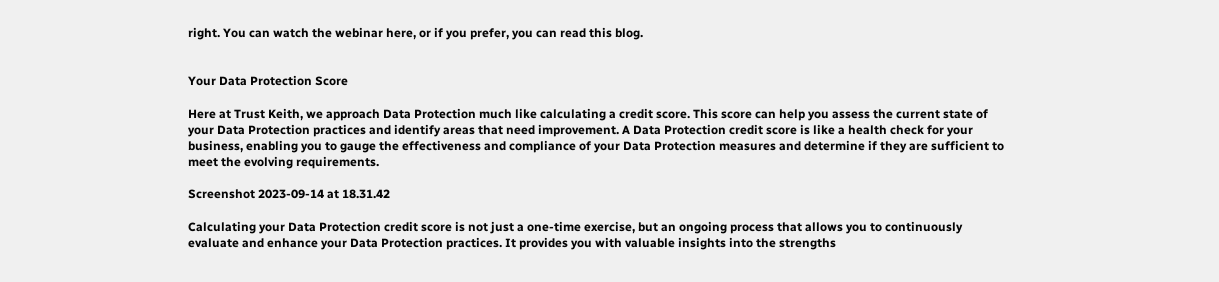right. You can watch the webinar here, or if you prefer, you can read this blog.


Your Data Protection Score

Here at Trust Keith, we approach Data Protection much like calculating a credit score. This score can help you assess the current state of your Data Protection practices and identify areas that need improvement. A Data Protection credit score is like a health check for your business, enabling you to gauge the effectiveness and compliance of your Data Protection measures and determine if they are sufficient to meet the evolving requirements.

Screenshot 2023-09-14 at 18.31.42

Calculating your Data Protection credit score is not just a one-time exercise, but an ongoing process that allows you to continuously evaluate and enhance your Data Protection practices. It provides you with valuable insights into the strengths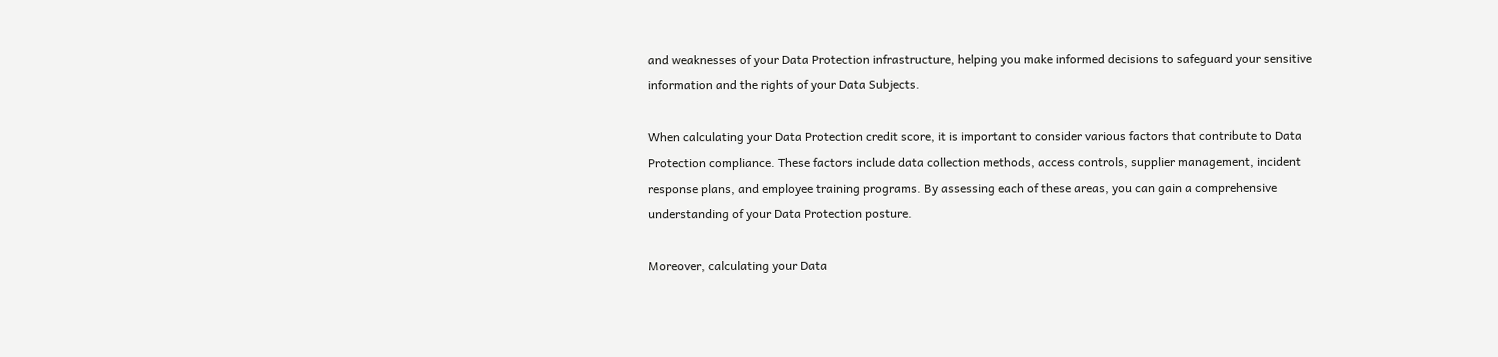and weaknesses of your Data Protection infrastructure, helping you make informed decisions to safeguard your sensitive information and the rights of your Data Subjects.

When calculating your Data Protection credit score, it is important to consider various factors that contribute to Data Protection compliance. These factors include data collection methods, access controls, supplier management, incident response plans, and employee training programs. By assessing each of these areas, you can gain a comprehensive understanding of your Data Protection posture.

Moreover, calculating your Data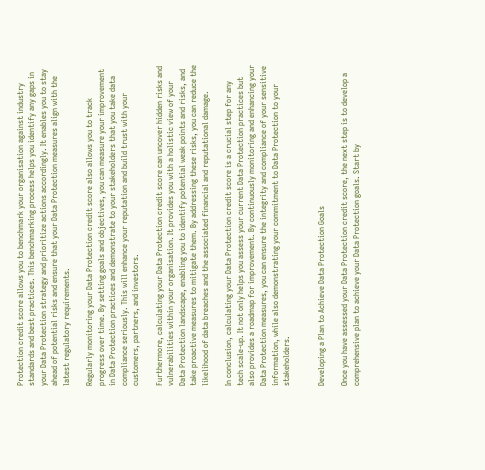Protection credit score allows you to benchmark your organisation against industry standards and best practices. This benchmarking process helps you identify any gaps in your Data Protection strategy and prioritize actions accordingly. It enables you to stay ahead of potential risks and ensure that your Data Protection measures align with the latest regulatory requirements.

Regularly monitoring your Data Protection credit score also allows you to track progress over time. By setting goals and objectives, you can measure your improvement in Data Protection practices and demonstrate to your stakeholders that you take data compliance seriously. This will enhance your reputation and build trust with your customers, partners, and investors.

Furthermore, calculating your Data Protection credit score can uncover hidden risks and vulnerabilities within your organisation. It provides you with a holistic view of your Data Protection landscape, enabling you to identify potential weak points and risks, and take proactive measures to mitigate them. By addressing these risks, you can reduce the likelihood of data breaches and the associated financial and reputational damage.

In conclusion, calculating your Data Protection credit score is a crucial step for any tech scale-up. It not only helps you assess your current Data Protection practices but also provides a roadmap for improvement. By continuously monitoring and enhancing your Data Protection measures, you can ensure the integrity and compliance of your sensitive information, while also demonstrating your commitment to Data Protection to your stakeholders.


Developing a Plan to Achieve Data Protection Goals

Once you have assessed your Data Protection credit score, the next step is to develop a comprehensive plan to achieve your Data Protection goals. Start by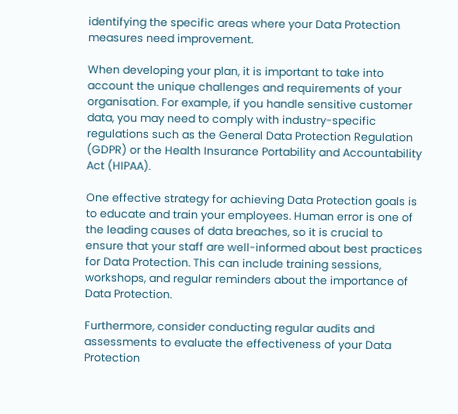identifying the specific areas where your Data Protection measures need improvement.

When developing your plan, it is important to take into account the unique challenges and requirements of your organisation. For example, if you handle sensitive customer data, you may need to comply with industry-specific regulations such as the General Data Protection Regulation (GDPR) or the Health Insurance Portability and Accountability Act (HIPAA).

One effective strategy for achieving Data Protection goals is to educate and train your employees. Human error is one of the leading causes of data breaches, so it is crucial to ensure that your staff are well-informed about best practices for Data Protection. This can include training sessions, workshops, and regular reminders about the importance of Data Protection.

Furthermore, consider conducting regular audits and assessments to evaluate the effectiveness of your Data Protection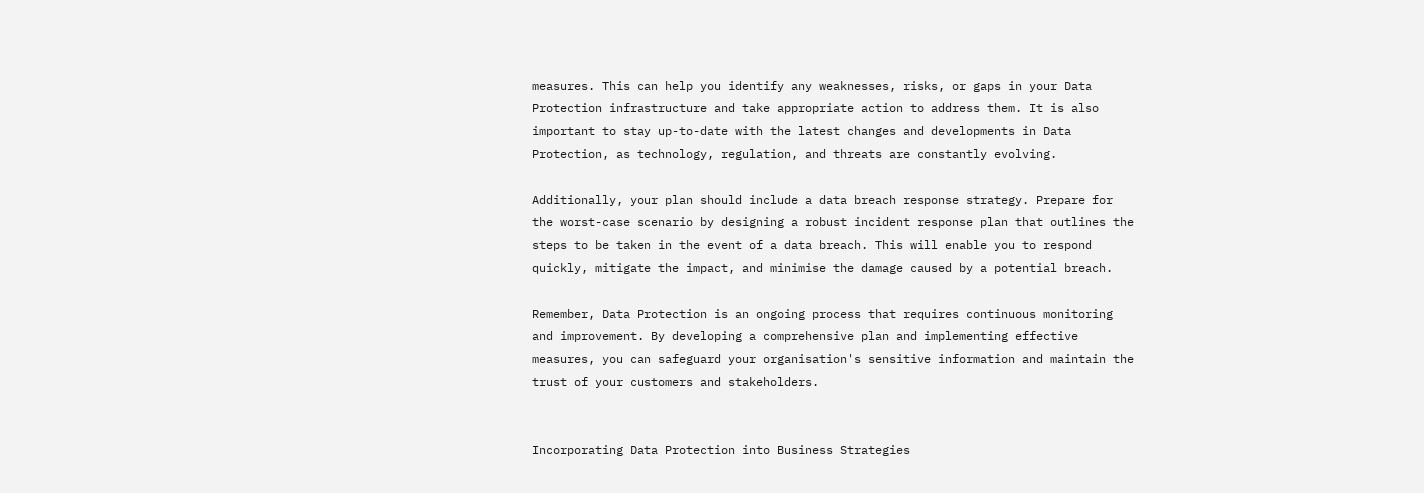measures. This can help you identify any weaknesses, risks, or gaps in your Data Protection infrastructure and take appropriate action to address them. It is also important to stay up-to-date with the latest changes and developments in Data Protection, as technology, regulation, and threats are constantly evolving.

Additionally, your plan should include a data breach response strategy. Prepare for the worst-case scenario by designing a robust incident response plan that outlines the steps to be taken in the event of a data breach. This will enable you to respond quickly, mitigate the impact, and minimise the damage caused by a potential breach.

Remember, Data Protection is an ongoing process that requires continuous monitoring and improvement. By developing a comprehensive plan and implementing effective measures, you can safeguard your organisation's sensitive information and maintain the trust of your customers and stakeholders.


Incorporating Data Protection into Business Strategies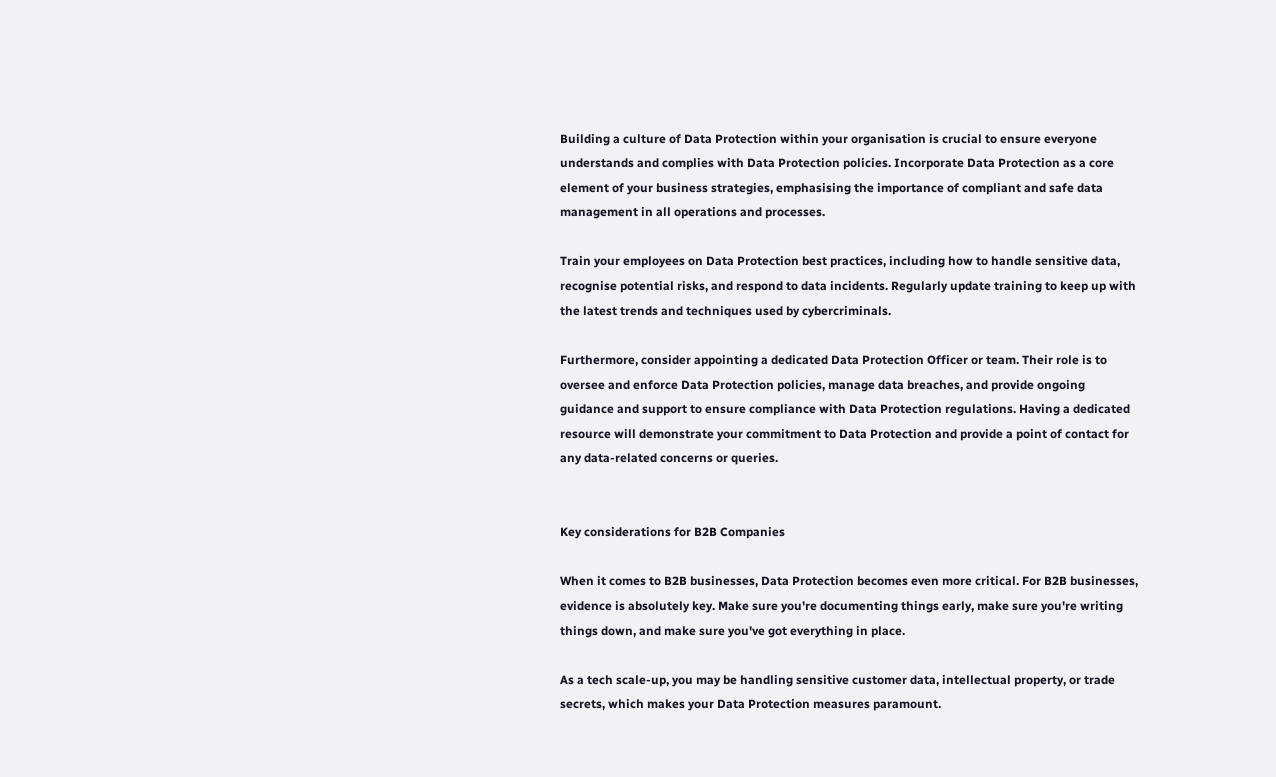Building a culture of Data Protection within your organisation is crucial to ensure everyone understands and complies with Data Protection policies. Incorporate Data Protection as a core element of your business strategies, emphasising the importance of compliant and safe data management in all operations and processes.

Train your employees on Data Protection best practices, including how to handle sensitive data, recognise potential risks, and respond to data incidents. Regularly update training to keep up with the latest trends and techniques used by cybercriminals.

Furthermore, consider appointing a dedicated Data Protection Officer or team. Their role is to oversee and enforce Data Protection policies, manage data breaches, and provide ongoing guidance and support to ensure compliance with Data Protection regulations. Having a dedicated resource will demonstrate your commitment to Data Protection and provide a point of contact for any data-related concerns or queries.


Key considerations for B2B Companies

When it comes to B2B businesses, Data Protection becomes even more critical. For B2B businesses, evidence is absolutely key. Make sure you're documenting things early, make sure you're writing things down, and make sure you've got everything in place.

As a tech scale-up, you may be handling sensitive customer data, intellectual property, or trade secrets, which makes your Data Protection measures paramount.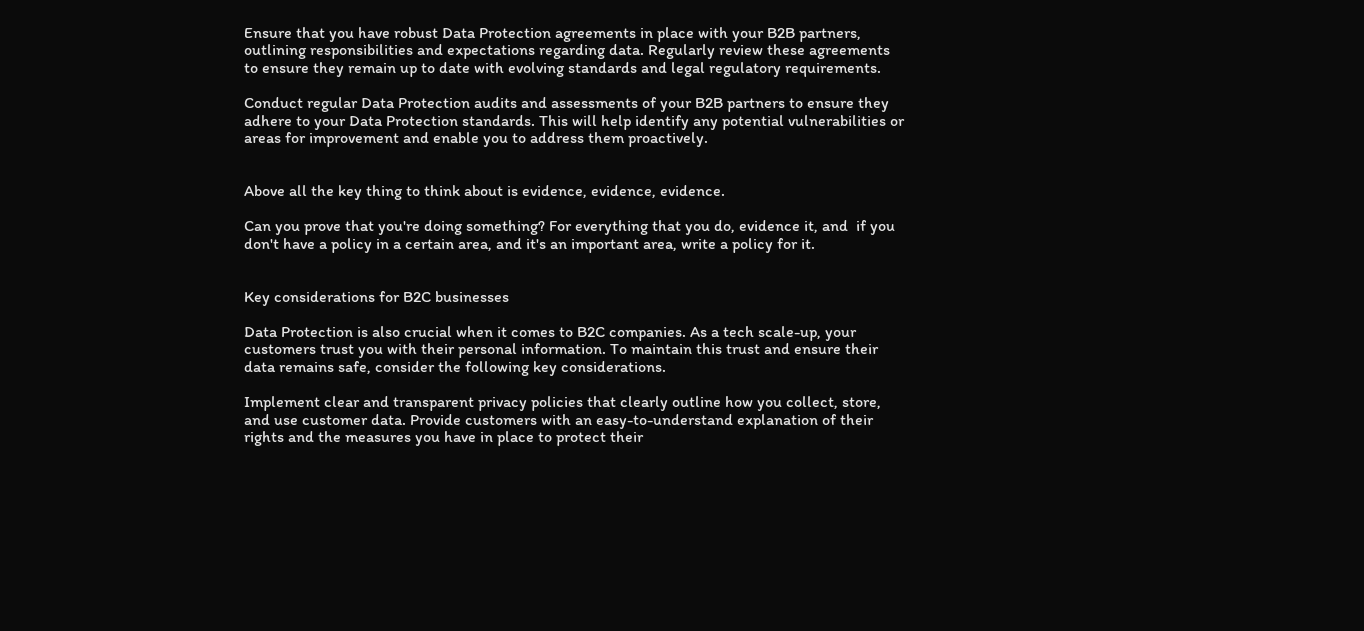Ensure that you have robust Data Protection agreements in place with your B2B partners, outlining responsibilities and expectations regarding data. Regularly review these agreements to ensure they remain up to date with evolving standards and legal regulatory requirements.

Conduct regular Data Protection audits and assessments of your B2B partners to ensure they adhere to your Data Protection standards. This will help identify any potential vulnerabilities or areas for improvement and enable you to address them proactively.


Above all the key thing to think about is evidence, evidence, evidence.

Can you prove that you're doing something? For everything that you do, evidence it, and  if you don't have a policy in a certain area, and it's an important area, write a policy for it.


Key considerations for B2C businesses

Data Protection is also crucial when it comes to B2C companies. As a tech scale-up, your customers trust you with their personal information. To maintain this trust and ensure their data remains safe, consider the following key considerations.

Implement clear and transparent privacy policies that clearly outline how you collect, store, and use customer data. Provide customers with an easy-to-understand explanation of their rights and the measures you have in place to protect their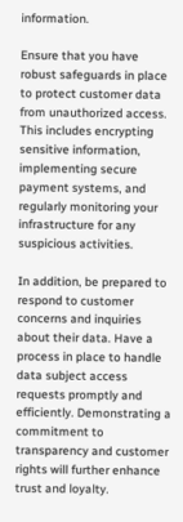information.

Ensure that you have robust safeguards in place to protect customer data from unauthorized access. This includes encrypting sensitive information, implementing secure payment systems, and regularly monitoring your infrastructure for any suspicious activities.

In addition, be prepared to respond to customer concerns and inquiries about their data. Have a process in place to handle data subject access requests promptly and efficiently. Demonstrating a commitment to transparency and customer rights will further enhance trust and loyalty.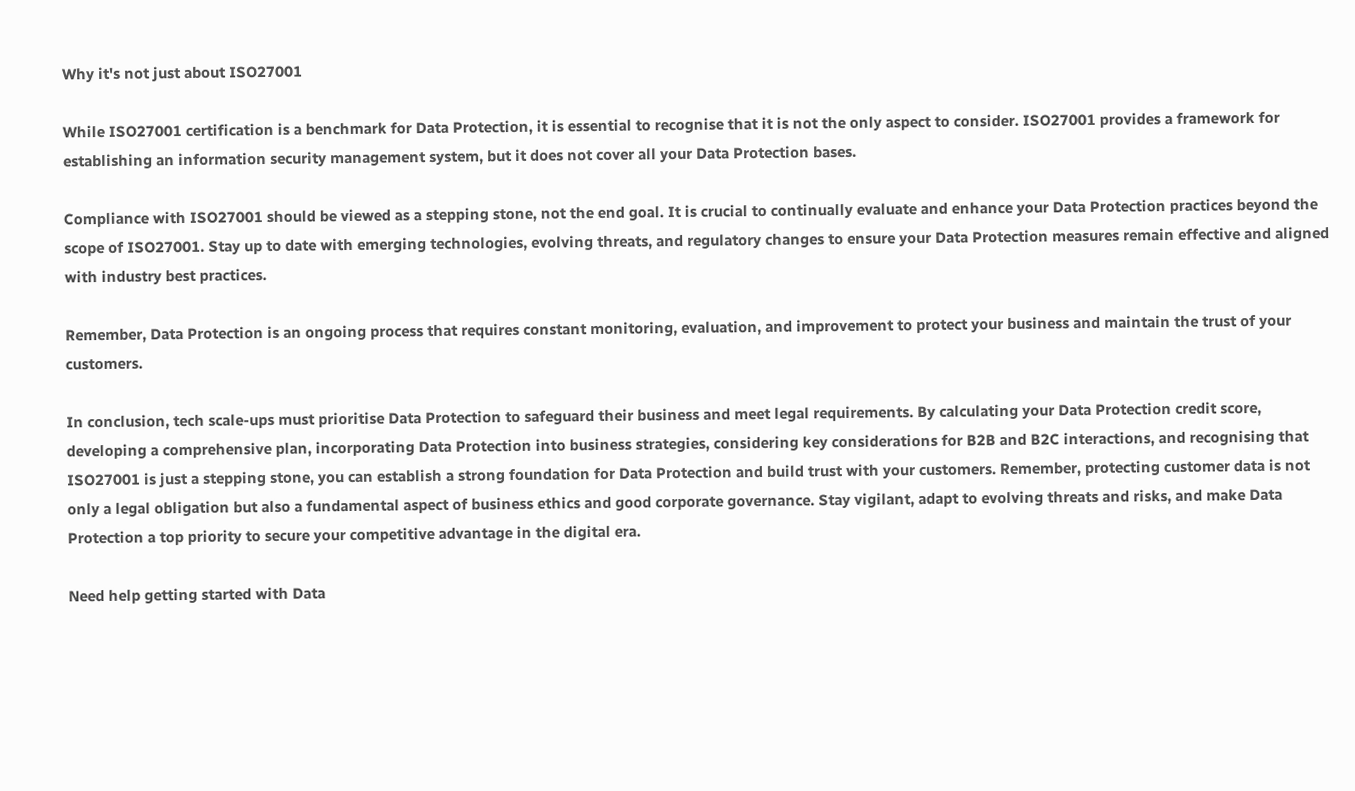Why it's not just about ISO27001

While ISO27001 certification is a benchmark for Data Protection, it is essential to recognise that it is not the only aspect to consider. ISO27001 provides a framework for establishing an information security management system, but it does not cover all your Data Protection bases.

Compliance with ISO27001 should be viewed as a stepping stone, not the end goal. It is crucial to continually evaluate and enhance your Data Protection practices beyond the scope of ISO27001. Stay up to date with emerging technologies, evolving threats, and regulatory changes to ensure your Data Protection measures remain effective and aligned with industry best practices.

Remember, Data Protection is an ongoing process that requires constant monitoring, evaluation, and improvement to protect your business and maintain the trust of your customers.

In conclusion, tech scale-ups must prioritise Data Protection to safeguard their business and meet legal requirements. By calculating your Data Protection credit score, developing a comprehensive plan, incorporating Data Protection into business strategies, considering key considerations for B2B and B2C interactions, and recognising that ISO27001 is just a stepping stone, you can establish a strong foundation for Data Protection and build trust with your customers. Remember, protecting customer data is not only a legal obligation but also a fundamental aspect of business ethics and good corporate governance. Stay vigilant, adapt to evolving threats and risks, and make Data Protection a top priority to secure your competitive advantage in the digital era.

Need help getting started with Data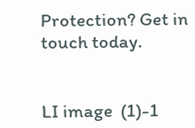Protection? Get in touch today.


LI image  (1)-1